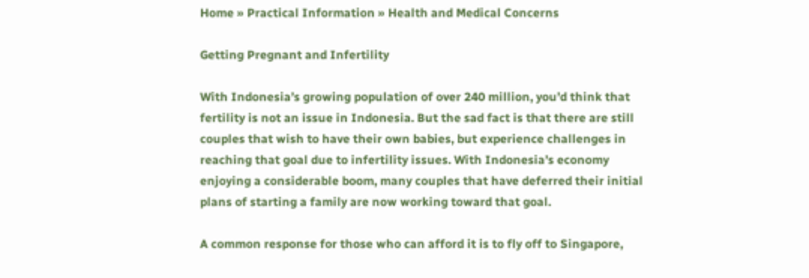Home » Practical Information » Health and Medical Concerns

Getting Pregnant and Infertility

With Indonesia’s growing population of over 240 million, you’d think that fertility is not an issue in Indonesia. But the sad fact is that there are still couples that wish to have their own babies, but experience challenges in reaching that goal due to infertility issues. With Indonesia’s economy enjoying a considerable boom, many couples that have deferred their initial plans of starting a family are now working toward that goal.

A common response for those who can afford it is to fly off to Singapore,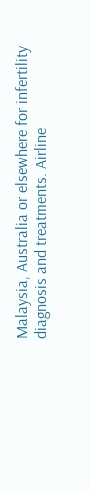Malaysia, Australia or elsewhere for infertility diagnosis and treatments. Airline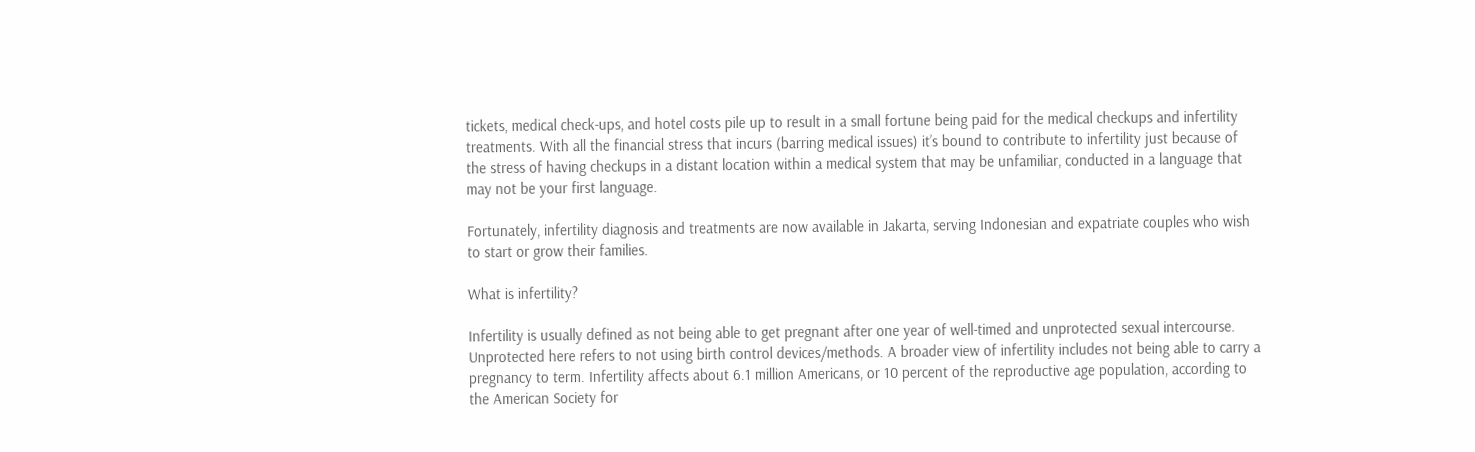tickets, medical check-ups, and hotel costs pile up to result in a small fortune being paid for the medical checkups and infertility treatments. With all the financial stress that incurs (barring medical issues) it’s bound to contribute to infertility just because of the stress of having checkups in a distant location within a medical system that may be unfamiliar, conducted in a language that may not be your first language.

Fortunately, infertility diagnosis and treatments are now available in Jakarta, serving Indonesian and expatriate couples who wish to start or grow their families.

What is infertility?

Infertility is usually defined as not being able to get pregnant after one year of well-timed and unprotected sexual intercourse. Unprotected here refers to not using birth control devices/methods. A broader view of infertility includes not being able to carry a pregnancy to term. Infertility affects about 6.1 million Americans, or 10 percent of the reproductive age population, according to the American Society for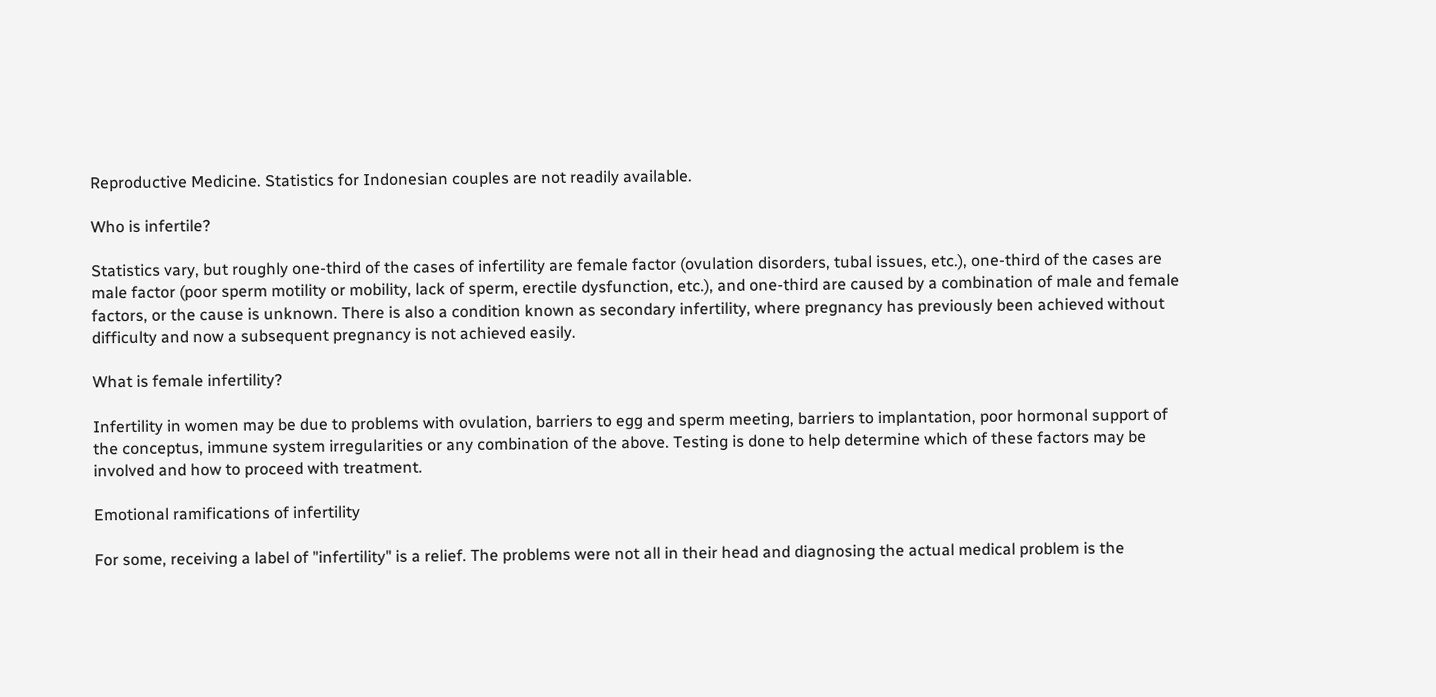Reproductive Medicine. Statistics for Indonesian couples are not readily available.

Who is infertile?

Statistics vary, but roughly one-third of the cases of infertility are female factor (ovulation disorders, tubal issues, etc.), one-third of the cases are male factor (poor sperm motility or mobility, lack of sperm, erectile dysfunction, etc.), and one-third are caused by a combination of male and female factors, or the cause is unknown. There is also a condition known as secondary infertility, where pregnancy has previously been achieved without difficulty and now a subsequent pregnancy is not achieved easily.

What is female infertility?

Infertility in women may be due to problems with ovulation, barriers to egg and sperm meeting, barriers to implantation, poor hormonal support of the conceptus, immune system irregularities or any combination of the above. Testing is done to help determine which of these factors may be involved and how to proceed with treatment.

Emotional ramifications of infertility

For some, receiving a label of "infertility" is a relief. The problems were not all in their head and diagnosing the actual medical problem is the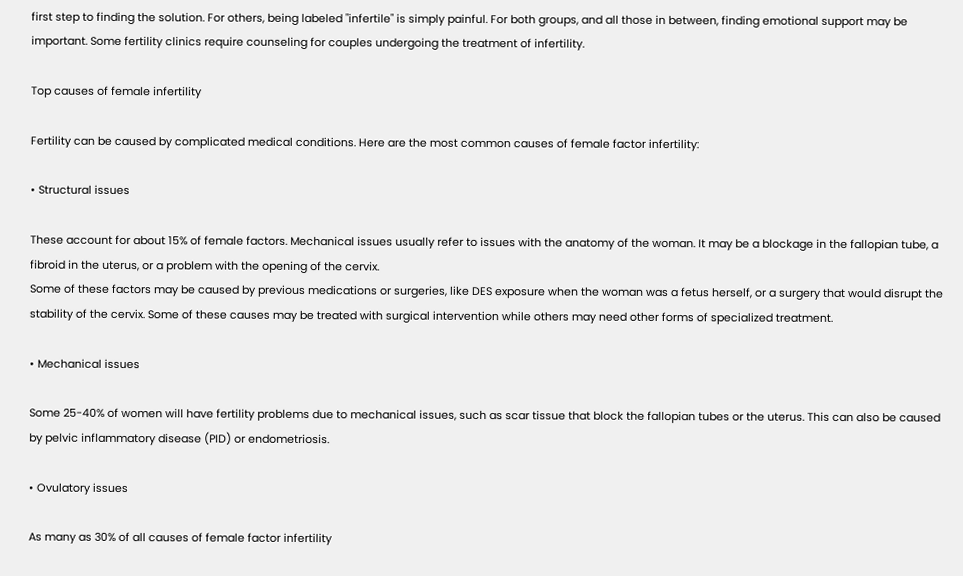first step to finding the solution. For others, being labeled "infertile" is simply painful. For both groups, and all those in between, finding emotional support may be important. Some fertility clinics require counseling for couples undergoing the treatment of infertility.

Top causes of female infertility

Fertility can be caused by complicated medical conditions. Here are the most common causes of female factor infertility:

• Structural issues

These account for about 15% of female factors. Mechanical issues usually refer to issues with the anatomy of the woman. It may be a blockage in the fallopian tube, a fibroid in the uterus, or a problem with the opening of the cervix.
Some of these factors may be caused by previous medications or surgeries, like DES exposure when the woman was a fetus herself, or a surgery that would disrupt the stability of the cervix. Some of these causes may be treated with surgical intervention while others may need other forms of specialized treatment.

• Mechanical issues

Some 25-40% of women will have fertility problems due to mechanical issues, such as scar tissue that block the fallopian tubes or the uterus. This can also be caused by pelvic inflammatory disease (PID) or endometriosis.

• Ovulatory issues

As many as 30% of all causes of female factor infertility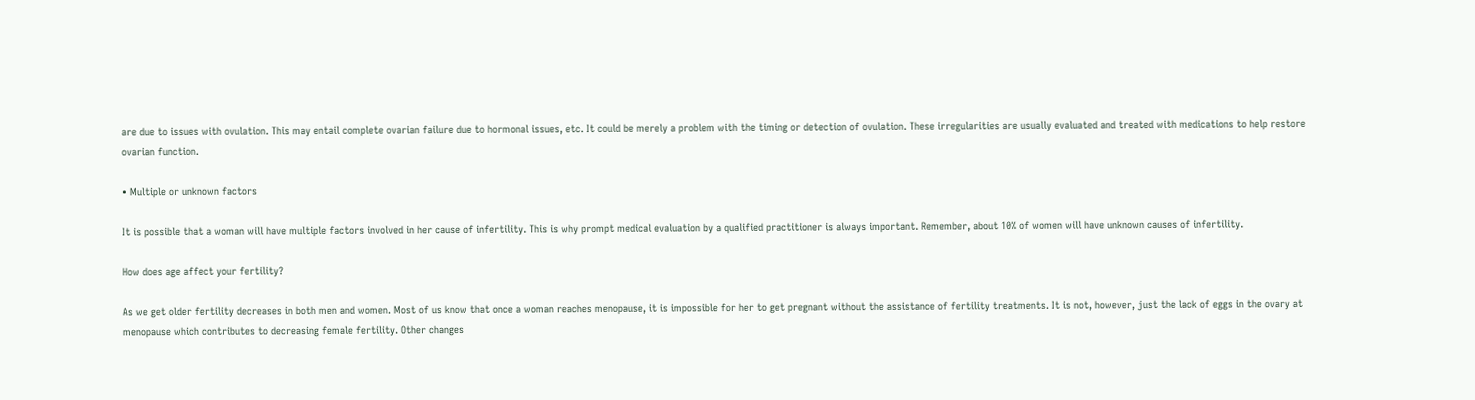are due to issues with ovulation. This may entail complete ovarian failure due to hormonal issues, etc. It could be merely a problem with the timing or detection of ovulation. These irregularities are usually evaluated and treated with medications to help restore ovarian function.

• Multiple or unknown factors

It is possible that a woman will have multiple factors involved in her cause of infertility. This is why prompt medical evaluation by a qualified practitioner is always important. Remember, about 10% of women will have unknown causes of infertility.

How does age affect your fertility?

As we get older fertility decreases in both men and women. Most of us know that once a woman reaches menopause, it is impossible for her to get pregnant without the assistance of fertility treatments. It is not, however, just the lack of eggs in the ovary at menopause which contributes to decreasing female fertility. Other changes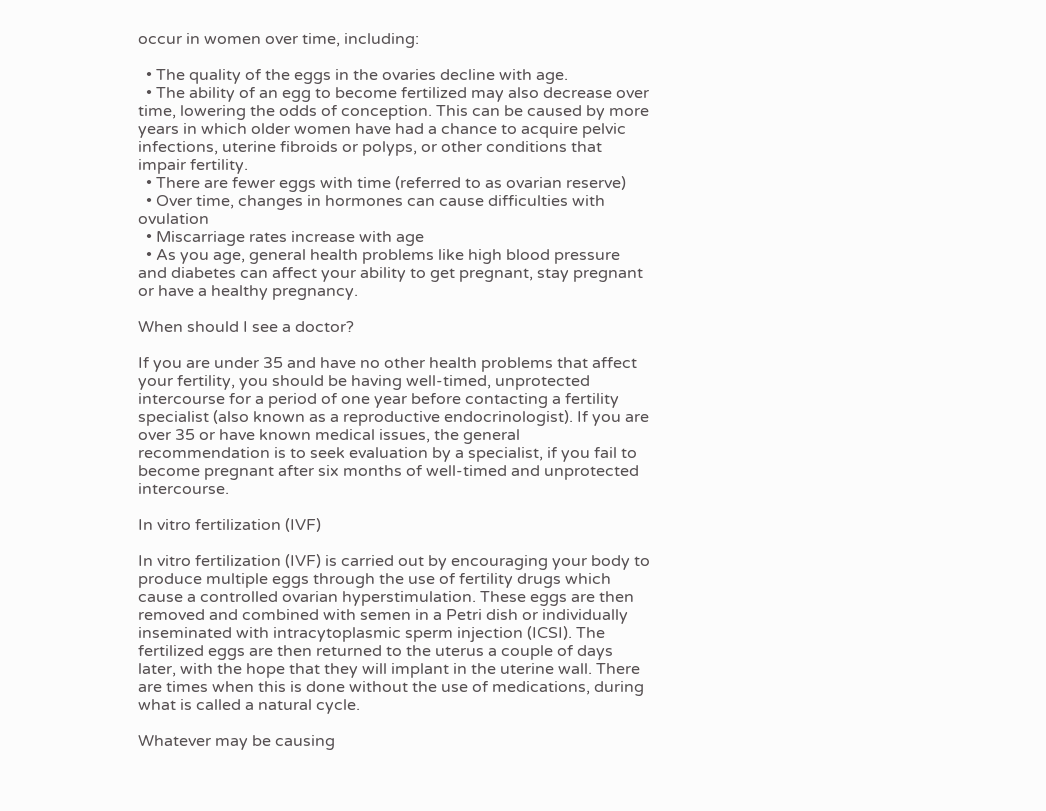occur in women over time, including:

  • The quality of the eggs in the ovaries decline with age.
  • The ability of an egg to become fertilized may also decrease over time, lowering the odds of conception. This can be caused by more years in which older women have had a chance to acquire pelvic infections, uterine fibroids or polyps, or other conditions that impair fertility.
  • There are fewer eggs with time (referred to as ovarian reserve)
  • Over time, changes in hormones can cause difficulties with ovulation
  • Miscarriage rates increase with age
  • As you age, general health problems like high blood pressure and diabetes can affect your ability to get pregnant, stay pregnant or have a healthy pregnancy.

When should I see a doctor?

If you are under 35 and have no other health problems that affect your fertility, you should be having well-timed, unprotected intercourse for a period of one year before contacting a fertility specialist (also known as a reproductive endocrinologist). If you are over 35 or have known medical issues, the general recommendation is to seek evaluation by a specialist, if you fail to become pregnant after six months of well-timed and unprotected intercourse.

In vitro fertilization (IVF)

In vitro fertilization (IVF) is carried out by encouraging your body to produce multiple eggs through the use of fertility drugs which cause a controlled ovarian hyperstimulation. These eggs are then removed and combined with semen in a Petri dish or individually inseminated with intracytoplasmic sperm injection (ICSI). The fertilized eggs are then returned to the uterus a couple of days later, with the hope that they will implant in the uterine wall. There are times when this is done without the use of medications, during what is called a natural cycle.

Whatever may be causing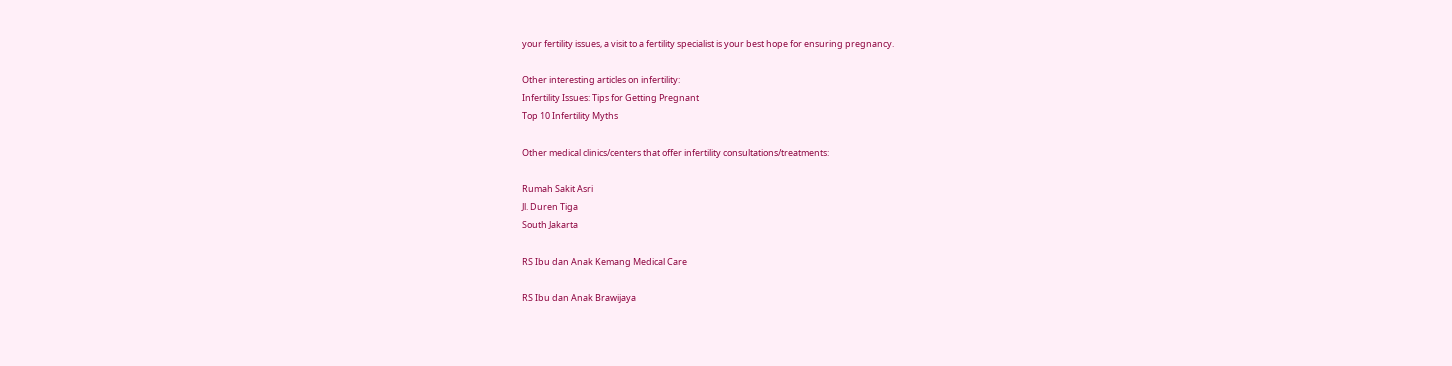your fertility issues, a visit to a fertility specialist is your best hope for ensuring pregnancy.

Other interesting articles on infertility:
Infertility Issues: Tips for Getting Pregnant
Top 10 Infertility Myths

Other medical clinics/centers that offer infertility consultations/treatments:

Rumah Sakit Asri
Jl. Duren Tiga
South Jakarta

RS Ibu dan Anak Kemang Medical Care

RS Ibu dan Anak Brawijaya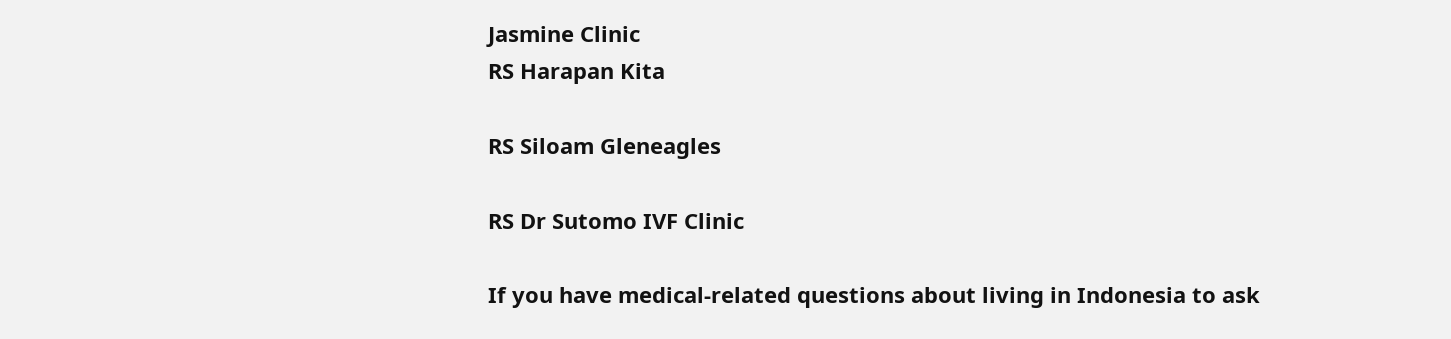Jasmine Clinic
RS Harapan Kita

RS Siloam Gleneagles

RS Dr Sutomo IVF Clinic

If you have medical-related questions about living in Indonesia to ask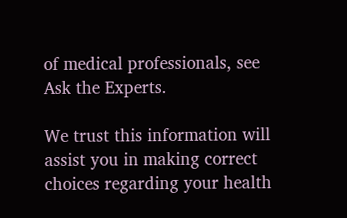of medical professionals, see Ask the Experts.

We trust this information will assist you in making correct choices regarding your health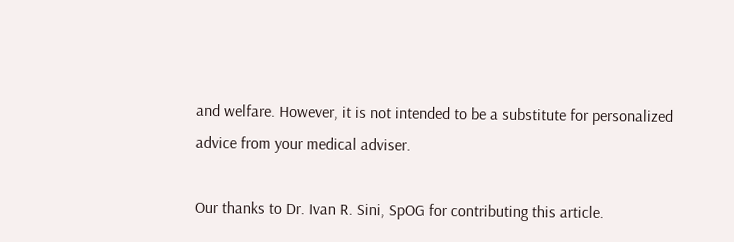and welfare. However, it is not intended to be a substitute for personalized advice from your medical adviser.

Our thanks to Dr. Ivan R. Sini, SpOG for contributing this article.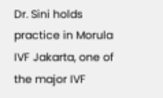Dr. Sini holds practice in Morula IVF Jakarta, one of the major IVF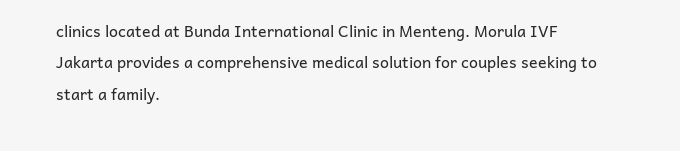clinics located at Bunda International Clinic in Menteng. Morula IVF Jakarta provides a comprehensive medical solution for couples seeking to start a family.